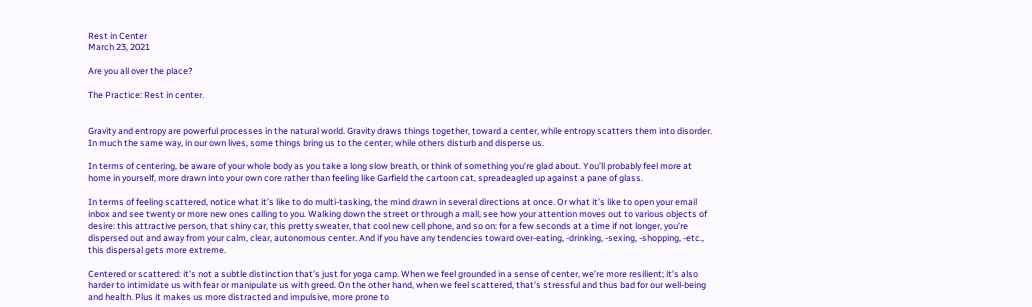Rest in Center
March 23, 2021

Are you all over the place?

The Practice: Rest in center.


Gravity and entropy are powerful processes in the natural world. Gravity draws things together, toward a center, while entropy scatters them into disorder. In much the same way, in our own lives, some things bring us to the center, while others disturb and disperse us.

In terms of centering, be aware of your whole body as you take a long slow breath, or think of something you’re glad about. You’ll probably feel more at home in yourself, more drawn into your own core rather than feeling like Garfield the cartoon cat, spreadeagled up against a pane of glass.

In terms of feeling scattered, notice what it’s like to do multi-tasking, the mind drawn in several directions at once. Or what it’s like to open your email inbox and see twenty or more new ones calling to you. Walking down the street or through a mall, see how your attention moves out to various objects of desire: this attractive person, that shiny car, this pretty sweater, that cool new cell phone, and so on: for a few seconds at a time if not longer, you’re dispersed out and away from your calm, clear, autonomous center. And if you have any tendencies toward over-eating, -drinking, -sexing, -shopping, -etc., this dispersal gets more extreme.

Centered or scattered: it’s not a subtle distinction that’s just for yoga camp. When we feel grounded in a sense of center, we’re more resilient; it’s also harder to intimidate us with fear or manipulate us with greed. On the other hand, when we feel scattered, that’s stressful and thus bad for our well-being and health. Plus it makes us more distracted and impulsive, more prone to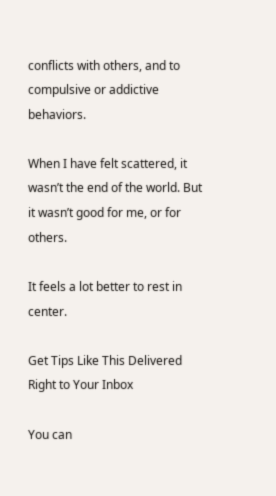conflicts with others, and to compulsive or addictive behaviors.

When I have felt scattered, it wasn’t the end of the world. But it wasn’t good for me, or for others.

It feels a lot better to rest in center.

Get Tips Like This Delivered Right to Your Inbox

You can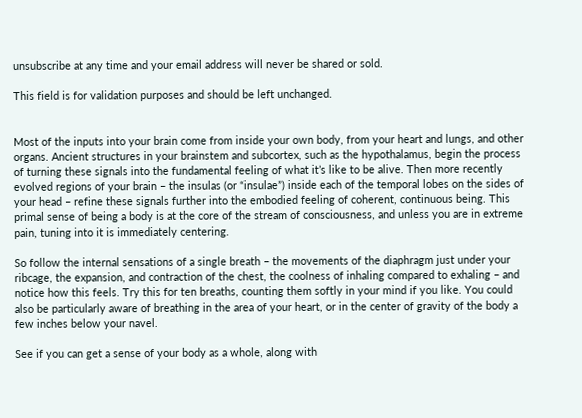unsubscribe at any time and your email address will never be shared or sold.

This field is for validation purposes and should be left unchanged.


Most of the inputs into your brain come from inside your own body, from your heart and lungs, and other organs. Ancient structures in your brainstem and subcortex, such as the hypothalamus, begin the process of turning these signals into the fundamental feeling of what it’s like to be alive. Then more recently evolved regions of your brain – the insulas (or “insulae”) inside each of the temporal lobes on the sides of your head – refine these signals further into the embodied feeling of coherent, continuous being. This primal sense of being a body is at the core of the stream of consciousness, and unless you are in extreme pain, tuning into it is immediately centering.

So follow the internal sensations of a single breath – the movements of the diaphragm just under your ribcage, the expansion, and contraction of the chest, the coolness of inhaling compared to exhaling – and notice how this feels. Try this for ten breaths, counting them softly in your mind if you like. You could also be particularly aware of breathing in the area of your heart, or in the center of gravity of the body a few inches below your navel.

See if you can get a sense of your body as a whole, along with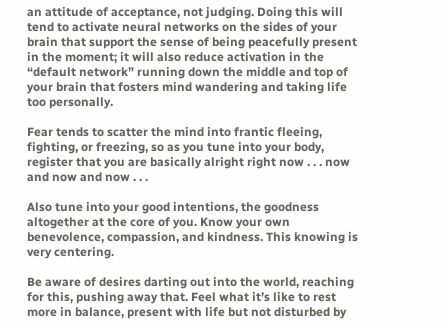an attitude of acceptance, not judging. Doing this will tend to activate neural networks on the sides of your brain that support the sense of being peacefully present in the moment; it will also reduce activation in the “default network” running down the middle and top of your brain that fosters mind wandering and taking life too personally.

Fear tends to scatter the mind into frantic fleeing, fighting, or freezing, so as you tune into your body, register that you are basically alright right now . . . now and now and now . . .

Also tune into your good intentions, the goodness altogether at the core of you. Know your own benevolence, compassion, and kindness. This knowing is very centering.

Be aware of desires darting out into the world, reaching for this, pushing away that. Feel what it’s like to rest more in balance, present with life but not disturbed by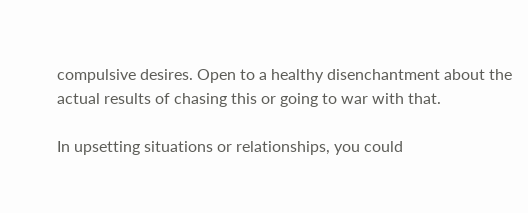compulsive desires. Open to a healthy disenchantment about the actual results of chasing this or going to war with that.

In upsetting situations or relationships, you could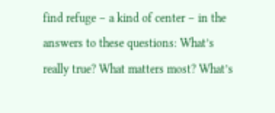find refuge – a kind of center – in the answers to these questions: What’s really true? What matters most? What’s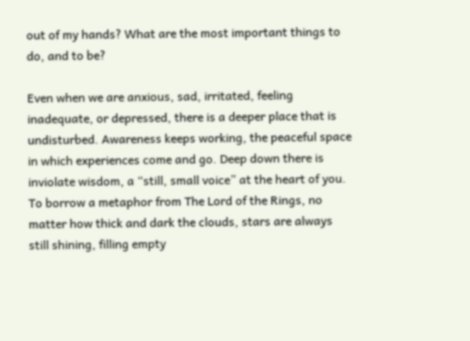out of my hands? What are the most important things to do, and to be?

Even when we are anxious, sad, irritated, feeling inadequate, or depressed, there is a deeper place that is undisturbed. Awareness keeps working, the peaceful space in which experiences come and go. Deep down there is inviolate wisdom, a “still, small voice” at the heart of you. To borrow a metaphor from The Lord of the Rings, no matter how thick and dark the clouds, stars are always still shining, filling empty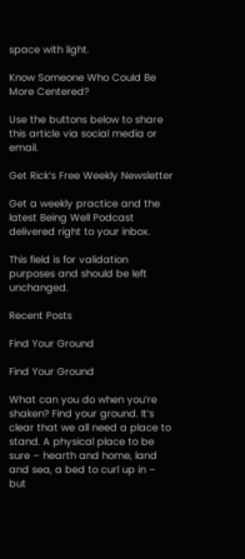space with light.

Know Someone Who Could Be More Centered?

Use the buttons below to share this article via social media or email.

Get Rick’s Free Weekly Newsletter

Get a weekly practice and the latest Being Well Podcast delivered right to your inbox.

This field is for validation purposes and should be left unchanged.

Recent Posts

Find Your Ground

Find Your Ground

What can you do when you’re shaken? Find your ground. It’s clear that we all need a place to stand. A physical place to be sure – hearth and home, land and sea, a bed to curl up in – but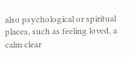also psychological or spiritual places, such as feeling loved, a calm clear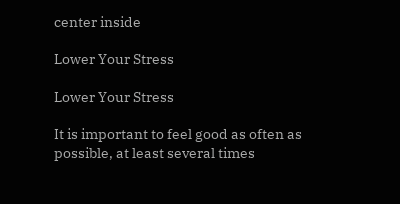center inside

Lower Your Stress

Lower Your Stress

It is important to feel good as often as possible, at least several times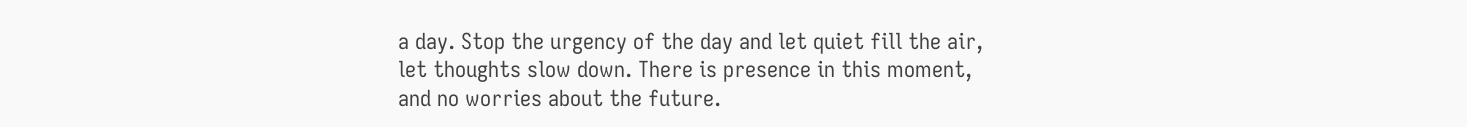a day. Stop the urgency of the day and let quiet fill the air, let thoughts slow down. There is presence in this moment, and no worries about the future.